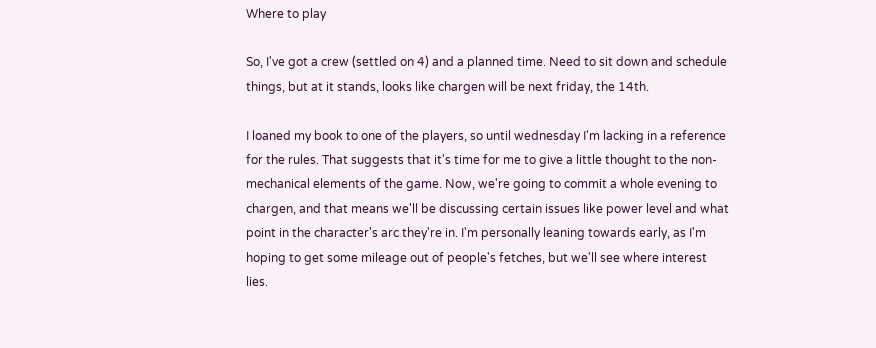Where to play

So, I've got a crew (settled on 4) and a planned time. Need to sit down and schedule things, but at it stands, looks like chargen will be next friday, the 14th.

I loaned my book to one of the players, so until wednesday I'm lacking in a reference for the rules. That suggests that it's time for me to give a little thought to the non-mechanical elements of the game. Now, we're going to commit a whole evening to chargen, and that means we'll be discussing certain issues like power level and what point in the character's arc they're in. I'm personally leaning towards early, as I'm hoping to get some mileage out of people's fetches, but we'll see where interest lies.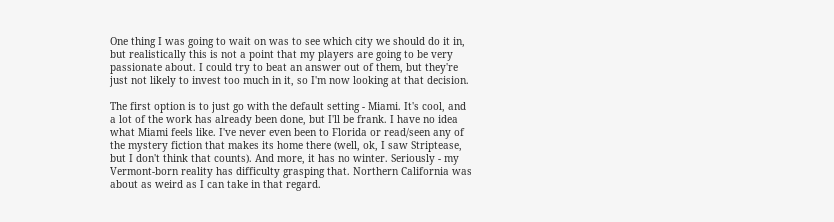One thing I was going to wait on was to see which city we should do it in, but realistically this is not a point that my players are going to be very passionate about. I could try to beat an answer out of them, but they're just not likely to invest too much in it, so I'm now looking at that decision.

The first option is to just go with the default setting - Miami. It's cool, and a lot of the work has already been done, but I'll be frank. I have no idea what Miami feels like. I've never even been to Florida or read/seen any of the mystery fiction that makes its home there (well, ok, I saw Striptease, but I don't think that counts). And more, it has no winter. Seriously - my Vermont-born reality has difficulty grasping that. Northern California was about as weird as I can take in that regard.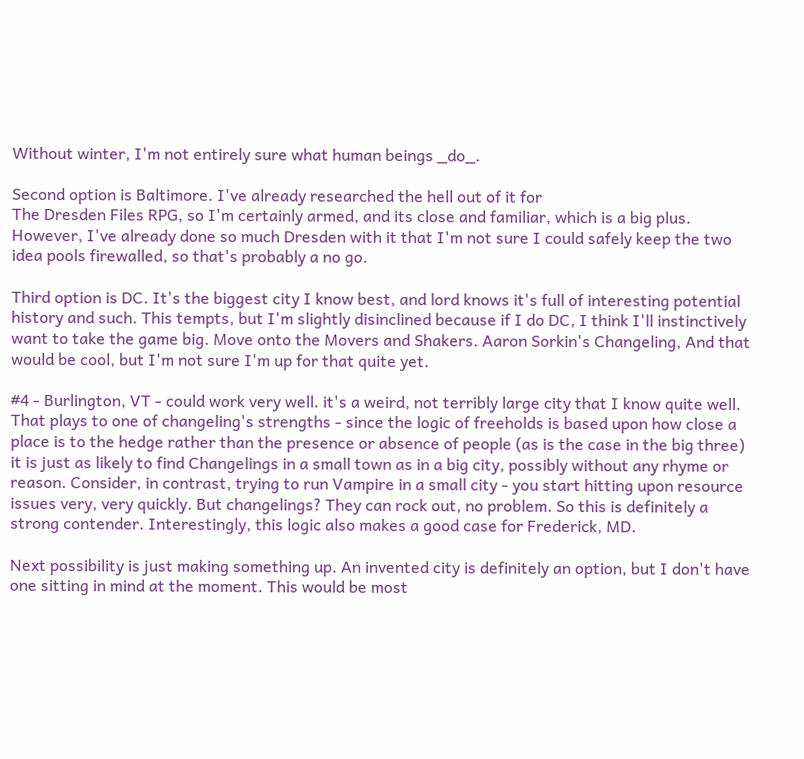Without winter, I'm not entirely sure what human beings _do_.

Second option is Baltimore. I've already researched the hell out of it for
The Dresden Files RPG, so I'm certainly armed, and its close and familiar, which is a big plus. However, I've already done so much Dresden with it that I'm not sure I could safely keep the two idea pools firewalled, so that's probably a no go.

Third option is DC. It's the biggest city I know best, and lord knows it's full of interesting potential history and such. This tempts, but I'm slightly disinclined because if I do DC, I think I'll instinctively want to take the game big. Move onto the Movers and Shakers. Aaron Sorkin's Changeling, And that would be cool, but I'm not sure I'm up for that quite yet.

#4 - Burlington, VT - could work very well. it's a weird, not terribly large city that I know quite well. That plays to one of changeling's strengths - since the logic of freeholds is based upon how close a place is to the hedge rather than the presence or absence of people (as is the case in the big three) it is just as likely to find Changelings in a small town as in a big city, possibly without any rhyme or reason. Consider, in contrast, trying to run Vampire in a small city - you start hitting upon resource issues very, very quickly. But changelings? They can rock out, no problem. So this is definitely a strong contender. Interestingly, this logic also makes a good case for Frederick, MD.

Next possibility is just making something up. An invented city is definitely an option, but I don't have one sitting in mind at the moment. This would be most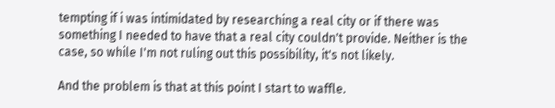tempting if i was intimidated by researching a real city or if there was something I needed to have that a real city couldn't provide. Neither is the case, so while I'm not ruling out this possibility, it's not likely.

And the problem is that at this point I start to waffle.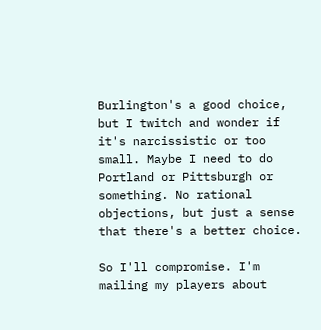Burlington's a good choice, but I twitch and wonder if it's narcissistic or too small. Maybe I need to do Portland or Pittsburgh or something. No rational objections, but just a sense that there's a better choice.

So I'll compromise. I'm mailing my players about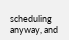scheduling anyway, and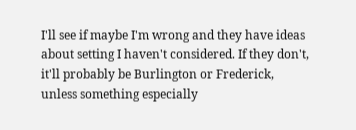I'll see if maybe I'm wrong and they have ideas about setting I haven't considered. If they don't, it'll probably be Burlington or Frederick, unless something especially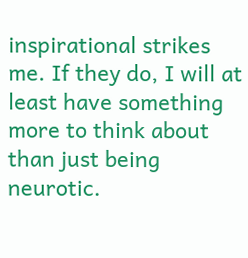inspirational strikes me. If they do, I will at least have something more to think about than just being neurotic.